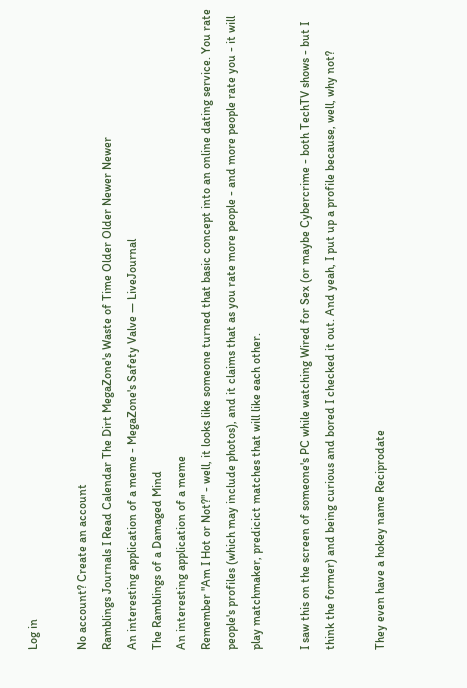Log in

No account? Create an account
Ramblings Journals I Read Calendar The Dirt MegaZone's Waste of Time Older Older Newer Newer
An interesting application of a meme - MegaZone's Safety Valve — LiveJournal
The Ramblings of a Damaged Mind
An interesting application of a meme
Remember "Am I Hot or Not?" - well, it looks like someone turned that basic concept into an online dating service. You rate people's profiles (which may include photos), and it claims that as you rate more people - and more people rate you - it will play matchmaker, predicict matches that will like each other.

I saw this on the screen of someone's PC while watching Wired for Sex (or maybe Cybercrime - both TechTV shows - but I think the former) and being curious and bored I checked it out. And yeah, I put up a profile because, well, why not?

They even have a hokey name Reciprodate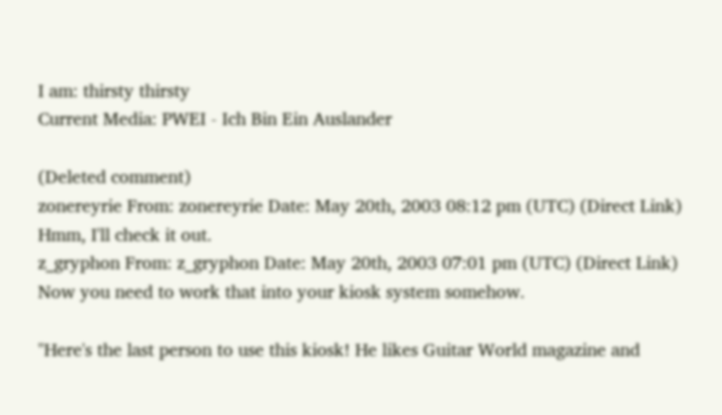I am: thirsty thirsty
Current Media: PWEI - Ich Bin Ein Auslander

(Deleted comment)
zonereyrie From: zonereyrie Date: May 20th, 2003 08:12 pm (UTC) (Direct Link)
Hmm, I'll check it out.
z_gryphon From: z_gryphon Date: May 20th, 2003 07:01 pm (UTC) (Direct Link)
Now you need to work that into your kiosk system somehow.

"Here's the last person to use this kiosk! He likes Guitar World magazine and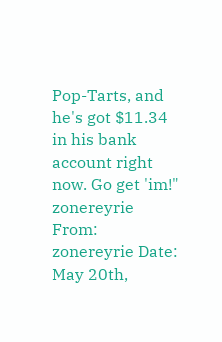Pop-Tarts, and he's got $11.34 in his bank account right now. Go get 'im!"
zonereyrie From: zonereyrie Date: May 20th,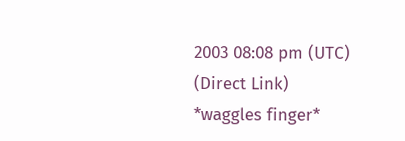2003 08:08 pm (UTC) (Direct Link)
*waggles finger*